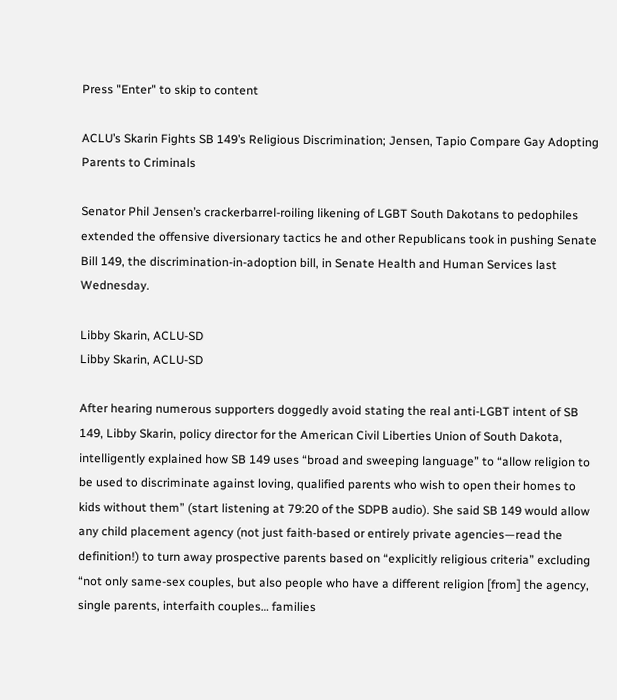Press "Enter" to skip to content

ACLU’s Skarin Fights SB 149’s Religious Discrimination; Jensen, Tapio Compare Gay Adopting Parents to Criminals

Senator Phil Jensen’s crackerbarrel-roiling likening of LGBT South Dakotans to pedophiles extended the offensive diversionary tactics he and other Republicans took in pushing Senate Bill 149, the discrimination-in-adoption bill, in Senate Health and Human Services last Wednesday.

Libby Skarin, ACLU-SD
Libby Skarin, ACLU-SD

After hearing numerous supporters doggedly avoid stating the real anti-LGBT intent of SB 149, Libby Skarin, policy director for the American Civil Liberties Union of South Dakota, intelligently explained how SB 149 uses “broad and sweeping language” to “allow religion to be used to discriminate against loving, qualified parents who wish to open their homes to kids without them” (start listening at 79:20 of the SDPB audio). She said SB 149 would allow any child placement agency (not just faith-based or entirely private agencies—read the definition!) to turn away prospective parents based on “explicitly religious criteria” excluding “not only same-sex couples, but also people who have a different religion [from] the agency, single parents, interfaith couples… families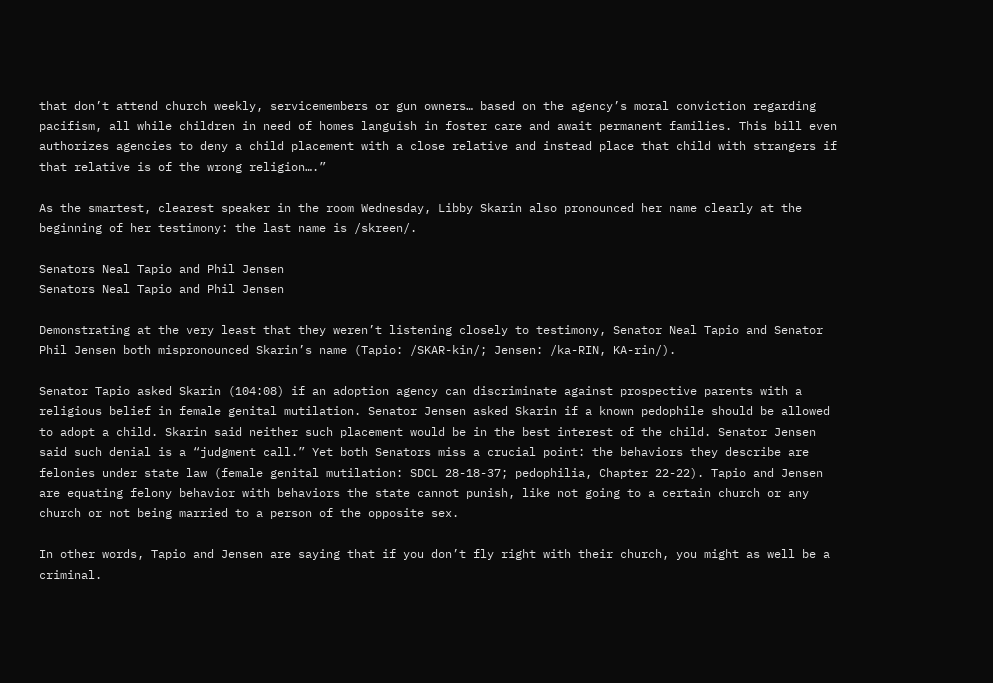that don’t attend church weekly, servicemembers or gun owners… based on the agency’s moral conviction regarding pacifism, all while children in need of homes languish in foster care and await permanent families. This bill even authorizes agencies to deny a child placement with a close relative and instead place that child with strangers if that relative is of the wrong religion….”

As the smartest, clearest speaker in the room Wednesday, Libby Skarin also pronounced her name clearly at the beginning of her testimony: the last name is /skreen/.

Senators Neal Tapio and Phil Jensen
Senators Neal Tapio and Phil Jensen

Demonstrating at the very least that they weren’t listening closely to testimony, Senator Neal Tapio and Senator Phil Jensen both mispronounced Skarin’s name (Tapio: /SKAR-kin/; Jensen: /ka-RIN, KA-rin/).

Senator Tapio asked Skarin (104:08) if an adoption agency can discriminate against prospective parents with a religious belief in female genital mutilation. Senator Jensen asked Skarin if a known pedophile should be allowed to adopt a child. Skarin said neither such placement would be in the best interest of the child. Senator Jensen said such denial is a “judgment call.” Yet both Senators miss a crucial point: the behaviors they describe are felonies under state law (female genital mutilation: SDCL 28-18-37; pedophilia, Chapter 22-22). Tapio and Jensen are equating felony behavior with behaviors the state cannot punish, like not going to a certain church or any church or not being married to a person of the opposite sex.

In other words, Tapio and Jensen are saying that if you don’t fly right with their church, you might as well be a criminal.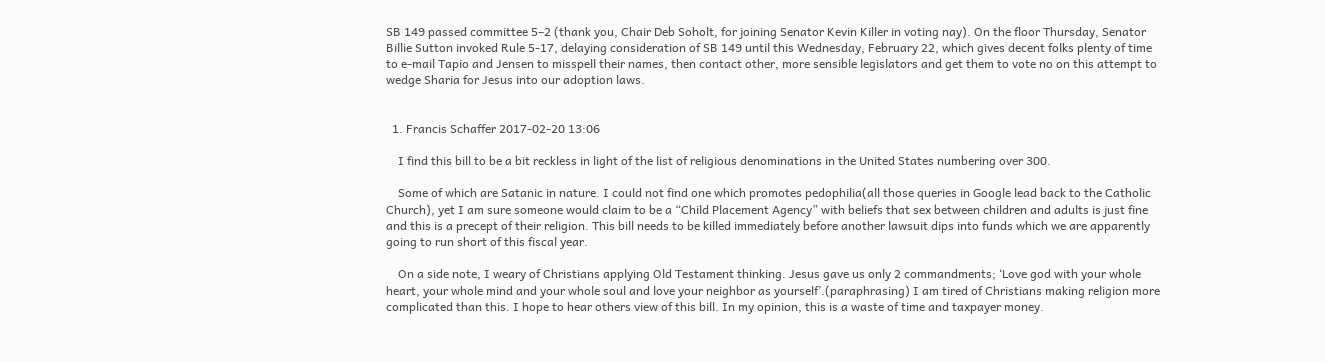SB 149 passed committee 5–2 (thank you, Chair Deb Soholt, for joining Senator Kevin Killer in voting nay). On the floor Thursday, Senator Billie Sutton invoked Rule 5-17, delaying consideration of SB 149 until this Wednesday, February 22, which gives decent folks plenty of time to e-mail Tapio and Jensen to misspell their names, then contact other, more sensible legislators and get them to vote no on this attempt to wedge Sharia for Jesus into our adoption laws.


  1. Francis Schaffer 2017-02-20 13:06

    I find this bill to be a bit reckless in light of the list of religious denominations in the United States numbering over 300.

    Some of which are Satanic in nature. I could not find one which promotes pedophilia(all those queries in Google lead back to the Catholic Church), yet I am sure someone would claim to be a “Child Placement Agency” with beliefs that sex between children and adults is just fine and this is a precept of their religion. This bill needs to be killed immediately before another lawsuit dips into funds which we are apparently going to run short of this fiscal year.

    On a side note, I weary of Christians applying Old Testament thinking. Jesus gave us only 2 commandments; ‘Love god with your whole heart, your whole mind and your whole soul and love your neighbor as yourself’.(paraphrasing) I am tired of Christians making religion more complicated than this. I hope to hear others view of this bill. In my opinion, this is a waste of time and taxpayer money.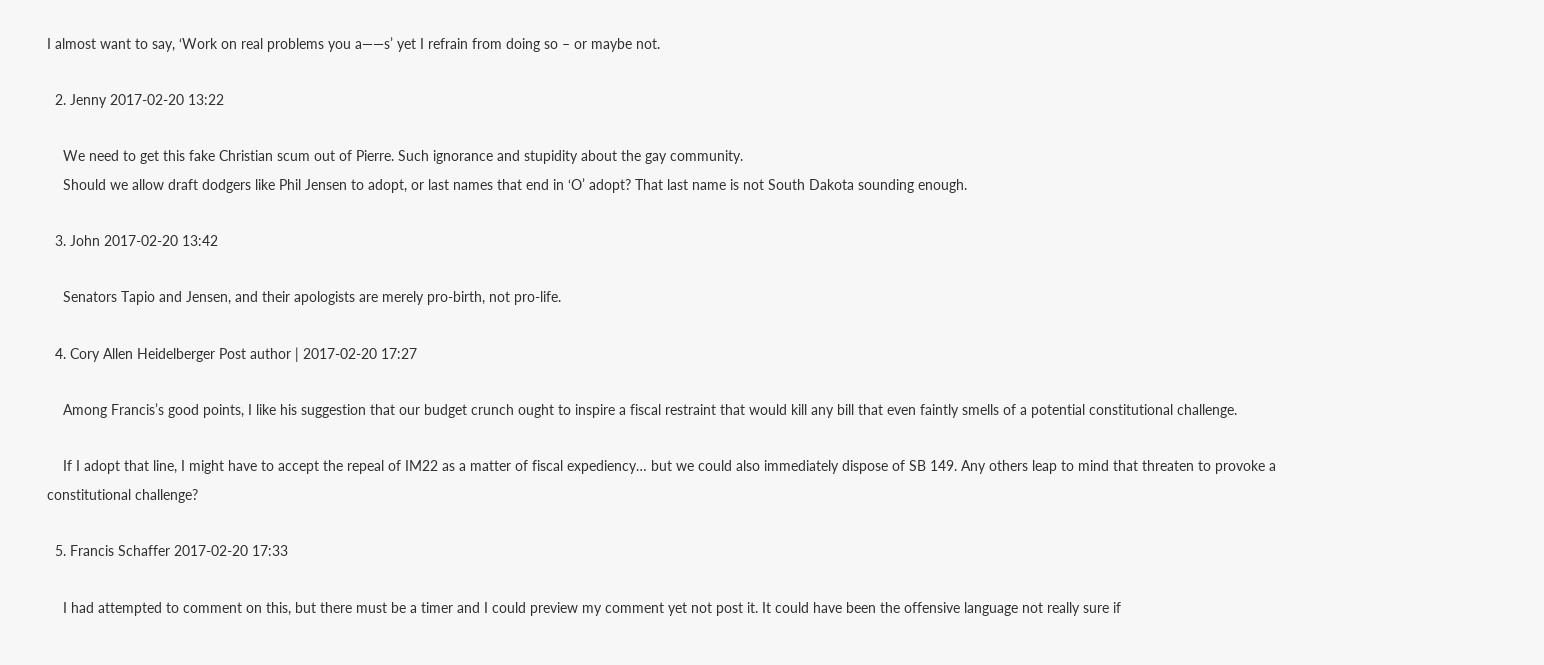I almost want to say, ‘Work on real problems you a——s’ yet I refrain from doing so – or maybe not.

  2. Jenny 2017-02-20 13:22

    We need to get this fake Christian scum out of Pierre. Such ignorance and stupidity about the gay community.
    Should we allow draft dodgers like Phil Jensen to adopt, or last names that end in ‘O’ adopt? That last name is not South Dakota sounding enough.

  3. John 2017-02-20 13:42

    Senators Tapio and Jensen, and their apologists are merely pro-birth, not pro-life.

  4. Cory Allen Heidelberger Post author | 2017-02-20 17:27

    Among Francis’s good points, I like his suggestion that our budget crunch ought to inspire a fiscal restraint that would kill any bill that even faintly smells of a potential constitutional challenge.

    If I adopt that line, I might have to accept the repeal of IM22 as a matter of fiscal expediency… but we could also immediately dispose of SB 149. Any others leap to mind that threaten to provoke a constitutional challenge?

  5. Francis Schaffer 2017-02-20 17:33

    I had attempted to comment on this, but there must be a timer and I could preview my comment yet not post it. It could have been the offensive language not really sure if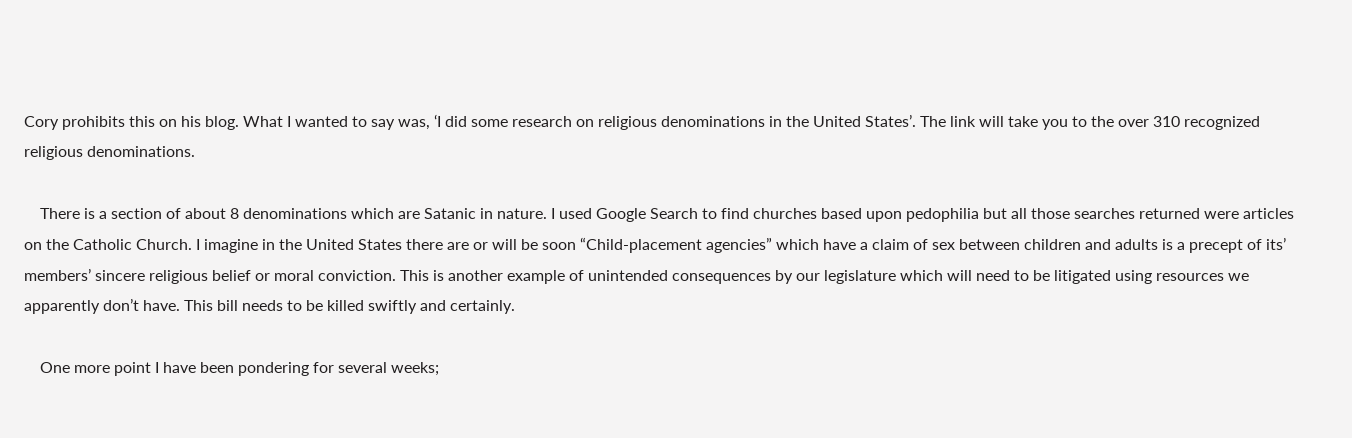Cory prohibits this on his blog. What I wanted to say was, ‘I did some research on religious denominations in the United States’. The link will take you to the over 310 recognized religious denominations.

    There is a section of about 8 denominations which are Satanic in nature. I used Google Search to find churches based upon pedophilia but all those searches returned were articles on the Catholic Church. I imagine in the United States there are or will be soon “Child-placement agencies” which have a claim of sex between children and adults is a precept of its’ members’ sincere religious belief or moral conviction. This is another example of unintended consequences by our legislature which will need to be litigated using resources we apparently don’t have. This bill needs to be killed swiftly and certainly.

    One more point I have been pondering for several weeks;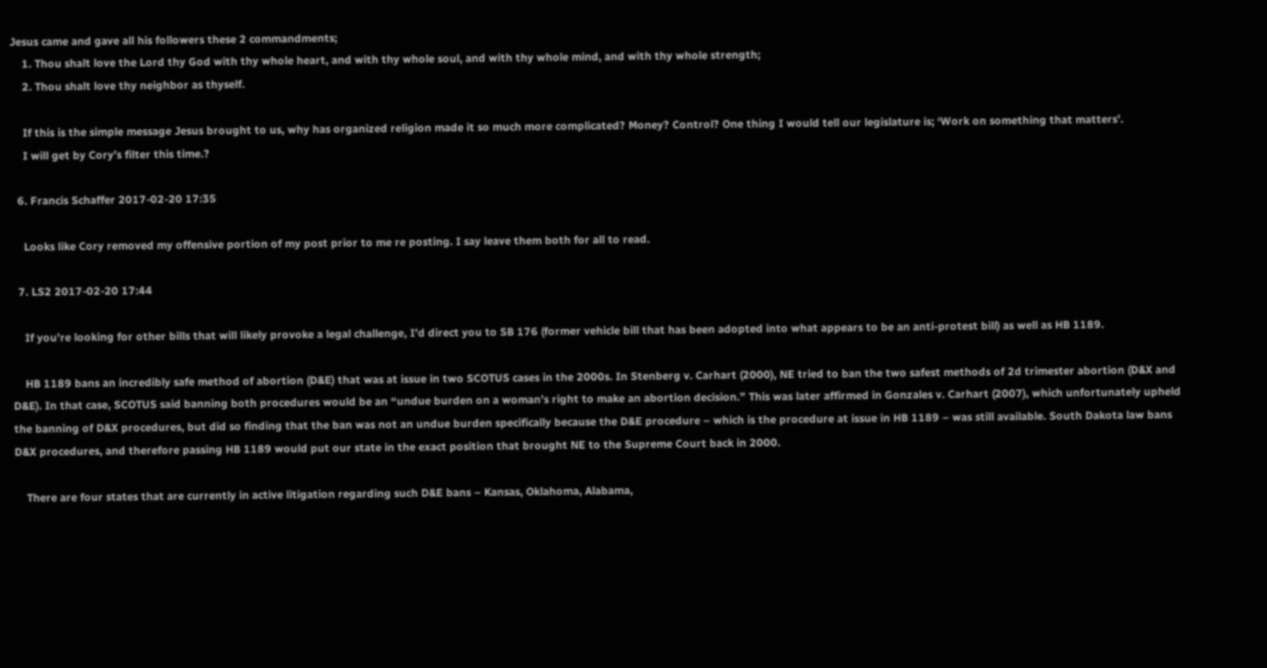Jesus came and gave all his followers these 2 commandments;
    1. Thou shalt love the Lord thy God with thy whole heart, and with thy whole soul, and with thy whole mind, and with thy whole strength;
    2. Thou shalt love thy neighbor as thyself.

    If this is the simple message Jesus brought to us, why has organized religion made it so much more complicated? Money? Control? One thing I would tell our legislature is; ‘Work on something that matters’.
    I will get by Cory’s filter this time.?

  6. Francis Schaffer 2017-02-20 17:35

    Looks like Cory removed my offensive portion of my post prior to me re posting. I say leave them both for all to read.

  7. LS2 2017-02-20 17:44

    If you’re looking for other bills that will likely provoke a legal challenge, I’d direct you to SB 176 (former vehicle bill that has been adopted into what appears to be an anti-protest bill) as well as HB 1189.

    HB 1189 bans an incredibly safe method of abortion (D&E) that was at issue in two SCOTUS cases in the 2000s. In Stenberg v. Carhart (2000), NE tried to ban the two safest methods of 2d trimester abortion (D&X and D&E). In that case, SCOTUS said banning both procedures would be an “undue burden on a woman’s right to make an abortion decision.” This was later affirmed in Gonzales v. Carhart (2007), which unfortunately upheld the banning of D&X procedures, but did so finding that the ban was not an undue burden specifically because the D&E procedure – which is the procedure at issue in HB 1189 – was still available. South Dakota law bans D&X procedures, and therefore passing HB 1189 would put our state in the exact position that brought NE to the Supreme Court back in 2000.

    There are four states that are currently in active litigation regarding such D&E bans – Kansas, Oklahoma, Alabama,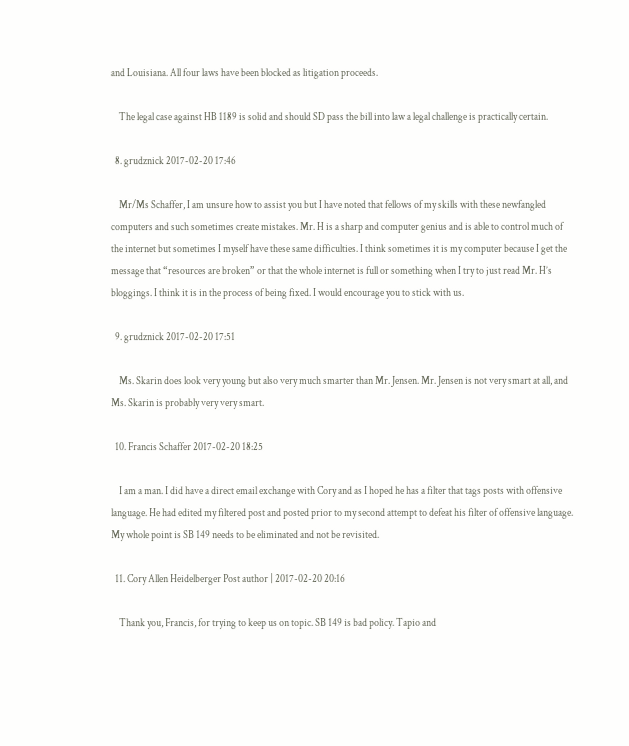and Louisiana. All four laws have been blocked as litigation proceeds.

    The legal case against HB 1189 is solid and should SD pass the bill into law a legal challenge is practically certain.

  8. grudznick 2017-02-20 17:46

    Mr/Ms Schaffer, I am unsure how to assist you but I have noted that fellows of my skills with these newfangled computers and such sometimes create mistakes. Mr. H is a sharp and computer genius and is able to control much of the internet but sometimes I myself have these same difficulties. I think sometimes it is my computer because I get the message that “resources are broken” or that the whole internet is full or something when I try to just read Mr. H’s bloggings. I think it is in the process of being fixed. I would encourage you to stick with us.

  9. grudznick 2017-02-20 17:51

    Ms. Skarin does look very young but also very much smarter than Mr. Jensen. Mr. Jensen is not very smart at all, and Ms. Skarin is probably very very smart.

  10. Francis Schaffer 2017-02-20 18:25

    I am a man. I did have a direct email exchange with Cory and as I hoped he has a filter that tags posts with offensive language. He had edited my filtered post and posted prior to my second attempt to defeat his filter of offensive language. My whole point is SB 149 needs to be eliminated and not be revisited.

  11. Cory Allen Heidelberger Post author | 2017-02-20 20:16

    Thank you, Francis, for trying to keep us on topic. SB 149 is bad policy. Tapio and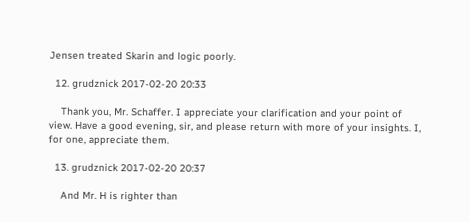Jensen treated Skarin and logic poorly.

  12. grudznick 2017-02-20 20:33

    Thank you, Mr. Schaffer. I appreciate your clarification and your point of view. Have a good evening, sir, and please return with more of your insights. I, for one, appreciate them.

  13. grudznick 2017-02-20 20:37

    And Mr. H is righter than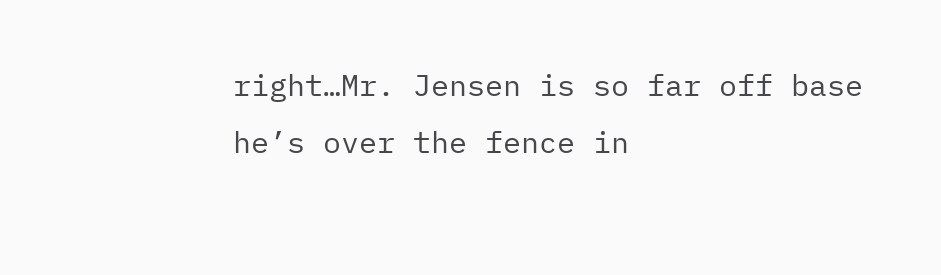right…Mr. Jensen is so far off base he’s over the fence in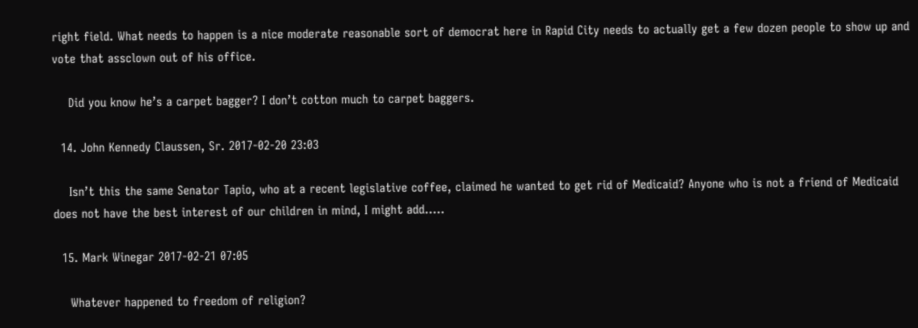right field. What needs to happen is a nice moderate reasonable sort of democrat here in Rapid City needs to actually get a few dozen people to show up and vote that assclown out of his office.

    Did you know he’s a carpet bagger? I don’t cotton much to carpet baggers.

  14. John Kennedy Claussen, Sr. 2017-02-20 23:03

    Isn’t this the same Senator Tapio, who at a recent legislative coffee, claimed he wanted to get rid of Medicaid? Anyone who is not a friend of Medicaid does not have the best interest of our children in mind, I might add…..

  15. Mark Winegar 2017-02-21 07:05

    Whatever happened to freedom of religion?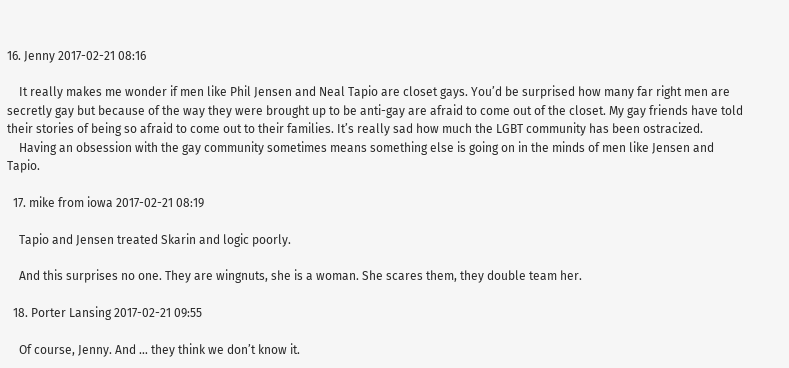16. Jenny 2017-02-21 08:16

    It really makes me wonder if men like Phil Jensen and Neal Tapio are closet gays. You’d be surprised how many far right men are secretly gay but because of the way they were brought up to be anti-gay are afraid to come out of the closet. My gay friends have told their stories of being so afraid to come out to their families. It’s really sad how much the LGBT community has been ostracized.
    Having an obsession with the gay community sometimes means something else is going on in the minds of men like Jensen and Tapio.

  17. mike from iowa 2017-02-21 08:19

    Tapio and Jensen treated Skarin and logic poorly.

    And this surprises no one. They are wingnuts, she is a woman. She scares them, they double team her.

  18. Porter Lansing 2017-02-21 09:55

    Of course, Jenny. And … they think we don’t know it.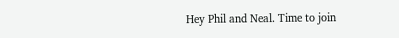Hey Phil and Neal. Time to join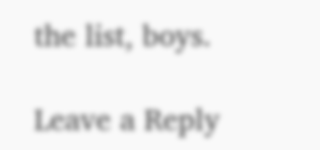the list, boys.

Leave a Reply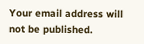Your email address will not be published.